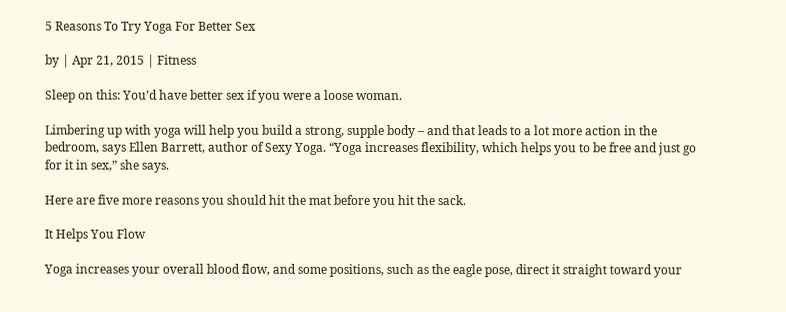5 Reasons To Try Yoga For Better Sex

by | Apr 21, 2015 | Fitness

Sleep on this: You’d have better sex if you were a loose woman.

Limbering up with yoga will help you build a strong, supple body – and that leads to a lot more action in the bedroom, says Ellen Barrett, author of Sexy Yoga. “Yoga increases flexibility, which helps you to be free and just go for it in sex,” she says.

Here are five more reasons you should hit the mat before you hit the sack.

It Helps You Flow

Yoga increases your overall blood flow, and some positions, such as the eagle pose, direct it straight toward your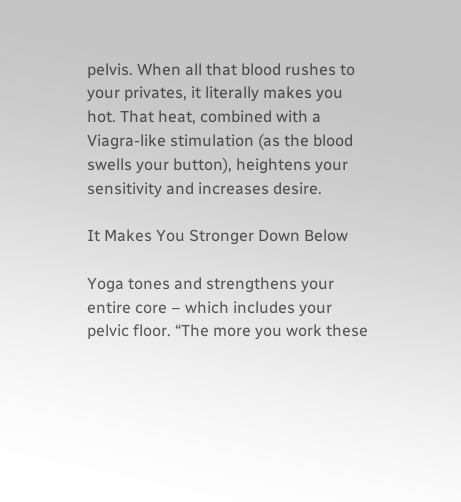pelvis. When all that blood rushes to your privates, it literally makes you hot. That heat, combined with a Viagra-like stimulation (as the blood swells your button), heightens your sensitivity and increases desire.

It Makes You Stronger Down Below

Yoga tones and strengthens your entire core – which includes your pelvic floor. “The more you work these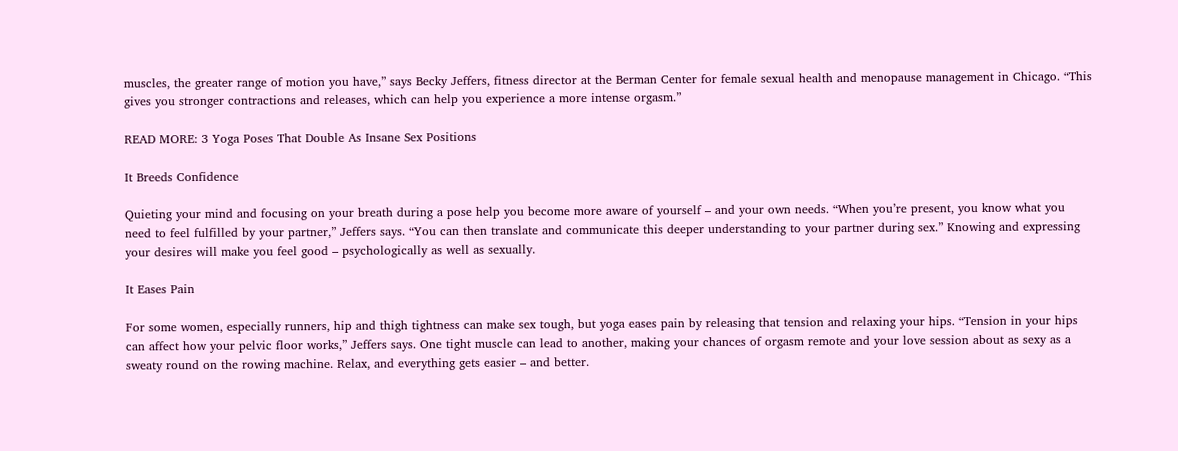muscles, the greater range of motion you have,” says Becky Jeffers, fitness director at the Berman Center for female sexual health and menopause management in Chicago. “This gives you stronger contractions and releases, which can help you experience a more intense orgasm.”

READ MORE: 3 Yoga Poses That Double As Insane Sex Positions

It Breeds Confidence

Quieting your mind and focusing on your breath during a pose help you become more aware of yourself – and your own needs. “When you’re present, you know what you need to feel fulfilled by your partner,” Jeffers says. “You can then translate and communicate this deeper understanding to your partner during sex.” Knowing and expressing your desires will make you feel good – psychologically as well as sexually.

It Eases Pain

For some women, especially runners, hip and thigh tightness can make sex tough, but yoga eases pain by releasing that tension and relaxing your hips. “Tension in your hips can affect how your pelvic floor works,” Jeffers says. One tight muscle can lead to another, making your chances of orgasm remote and your love session about as sexy as a sweaty round on the rowing machine. Relax, and everything gets easier – and better.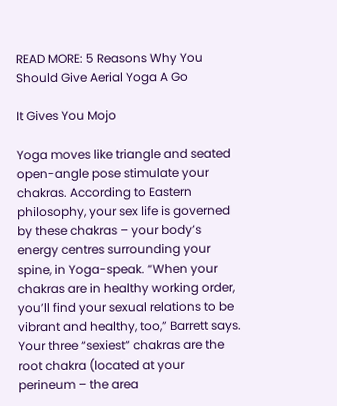READ MORE: 5 Reasons Why You Should Give Aerial Yoga A Go

It Gives You Mojo

Yoga moves like triangle and seated open-angle pose stimulate your chakras. According to Eastern philosophy, your sex life is governed by these chakras – your body’s energy centres surrounding your spine, in Yoga-speak. “When your chakras are in healthy working order, you’ll find your sexual relations to be vibrant and healthy, too,” Barrett says. Your three “sexiest” chakras are the root chakra (located at your perineum – the area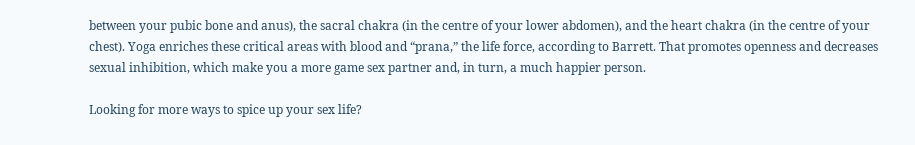between your pubic bone and anus), the sacral chakra (in the centre of your lower abdomen), and the heart chakra (in the centre of your chest). Yoga enriches these critical areas with blood and “prana,” the life force, according to Barrett. That promotes openness and decreases sexual inhibition, which make you a more game sex partner and, in turn, a much happier person.

Looking for more ways to spice up your sex life?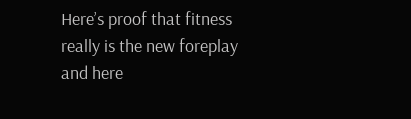Here’s proof that fitness really is the new foreplay and here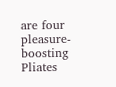are four pleasure-boosting Pliates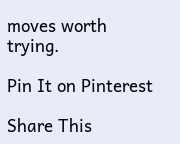moves worth trying.

Pin It on Pinterest

Share This